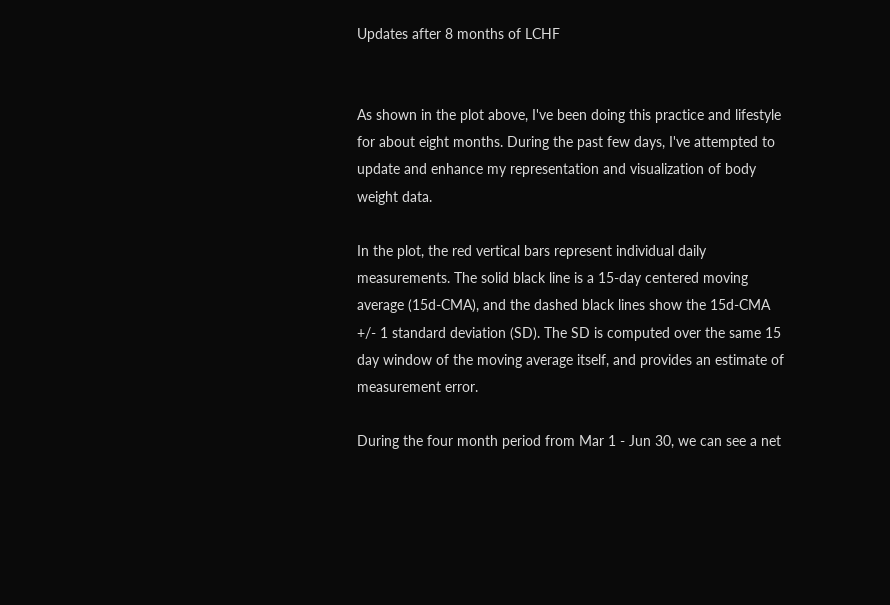Updates after 8 months of LCHF


As shown in the plot above, I've been doing this practice and lifestyle for about eight months. During the past few days, I've attempted to update and enhance my representation and visualization of body weight data.

In the plot, the red vertical bars represent individual daily measurements. The solid black line is a 15-day centered moving average (15d-CMA), and the dashed black lines show the 15d-CMA +/- 1 standard deviation (SD). The SD is computed over the same 15 day window of the moving average itself, and provides an estimate of measurement error.

During the four month period from Mar 1 - Jun 30, we can see a net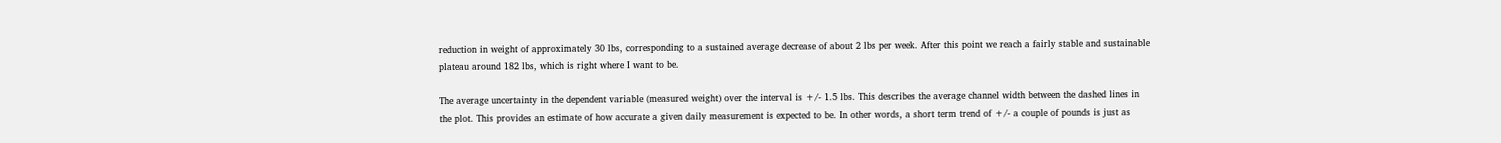reduction in weight of approximately 30 lbs, corresponding to a sustained average decrease of about 2 lbs per week. After this point we reach a fairly stable and sustainable plateau around 182 lbs, which is right where I want to be.

The average uncertainty in the dependent variable (measured weight) over the interval is +/- 1.5 lbs. This describes the average channel width between the dashed lines in the plot. This provides an estimate of how accurate a given daily measurement is expected to be. In other words, a short term trend of +/- a couple of pounds is just as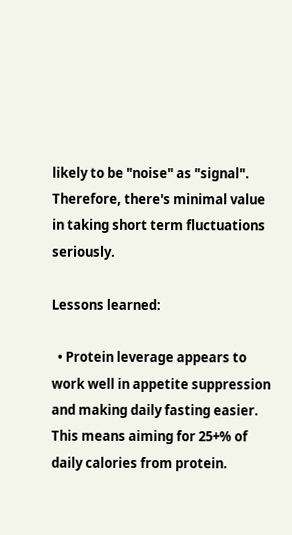likely to be "noise" as "signal". Therefore, there's minimal value in taking short term fluctuations seriously.

Lessons learned:

  • Protein leverage appears to work well in appetite suppression and making daily fasting easier. This means aiming for 25+% of daily calories from protein.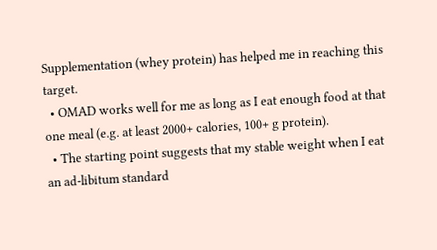Supplementation (whey protein) has helped me in reaching this target.
  • OMAD works well for me as long as I eat enough food at that one meal (e.g. at least 2000+ calories, 100+ g protein).
  • The starting point suggests that my stable weight when I eat an ad-libitum standard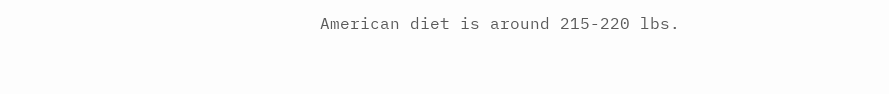American diet is around 215-220 lbs.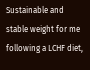Sustainable and stable weight for me following a LCHF diet,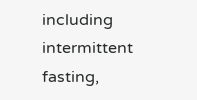including intermittent fasting,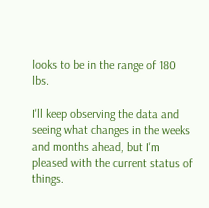looks to be in the range of 180 lbs.

I'll keep observing the data and seeing what changes in the weeks and months ahead, but I'm pleased with the current status of things.